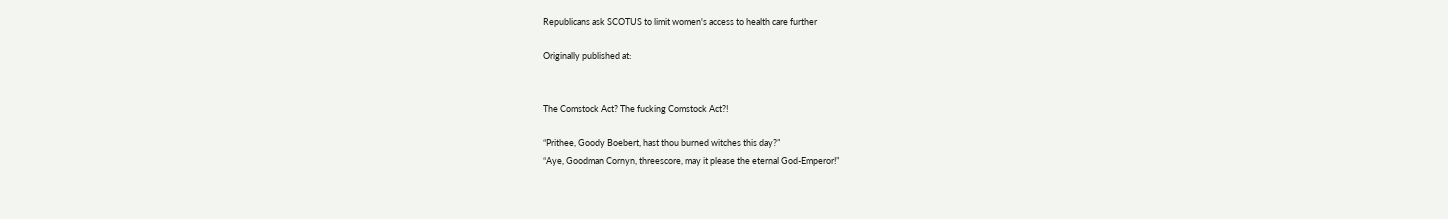Republicans ask SCOTUS to limit women's access to health care further

Originally published at:


The Comstock Act? The fucking Comstock Act?!

“Prithee, Goody Boebert, hast thou burned witches this day?”
“Aye, Goodman Cornyn, threescore, may it please the eternal God-Emperor!”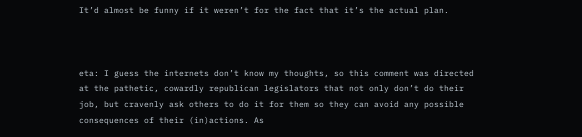It’d almost be funny if it weren’t for the fact that it’s the actual plan.



eta: I guess the internets don’t know my thoughts, so this comment was directed at the pathetic, cowardly republican legislators that not only don’t do their job, but cravenly ask others to do it for them so they can avoid any possible consequences of their (in)actions. As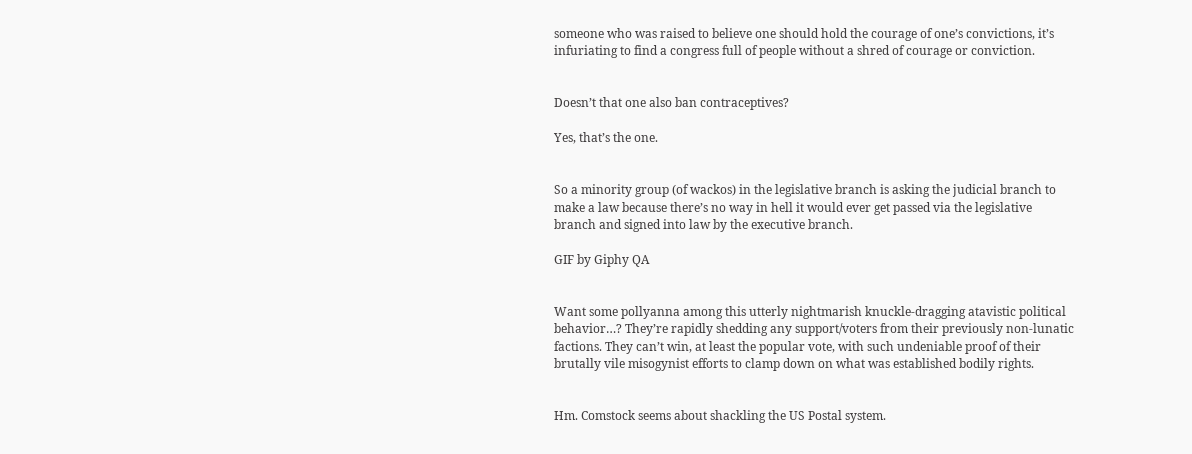someone who was raised to believe one should hold the courage of one’s convictions, it’s infuriating to find a congress full of people without a shred of courage or conviction.


Doesn’t that one also ban contraceptives?

Yes, that’s the one.


So a minority group (of wackos) in the legislative branch is asking the judicial branch to make a law because there’s no way in hell it would ever get passed via the legislative branch and signed into law by the executive branch.

GIF by Giphy QA


Want some pollyanna among this utterly nightmarish knuckle-dragging atavistic political behavior…? They’re rapidly shedding any support/voters from their previously non-lunatic factions. They can’t win, at least the popular vote, with such undeniable proof of their brutally vile misogynist efforts to clamp down on what was established bodily rights.


Hm. Comstock seems about shackling the US Postal system.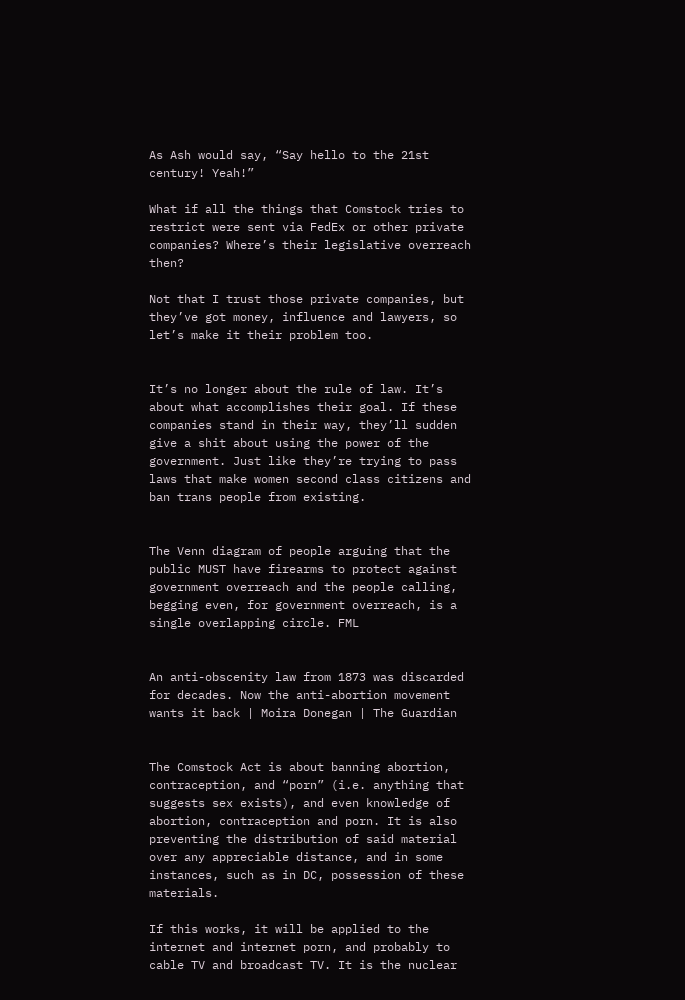As Ash would say, “Say hello to the 21st century! Yeah!”

What if all the things that Comstock tries to restrict were sent via FedEx or other private companies? Where’s their legislative overreach then?

Not that I trust those private companies, but they’ve got money, influence and lawyers, so let’s make it their problem too.


It’s no longer about the rule of law. It’s about what accomplishes their goal. If these companies stand in their way, they’ll sudden give a shit about using the power of the government. Just like they’re trying to pass laws that make women second class citizens and ban trans people from existing.


The Venn diagram of people arguing that the public MUST have firearms to protect against government overreach and the people calling, begging even, for government overreach, is a single overlapping circle. FML


An anti-obscenity law from 1873 was discarded for decades. Now the anti-abortion movement wants it back | Moira Donegan | The Guardian


The Comstock Act is about banning abortion, contraception, and “porn” (i.e. anything that suggests sex exists), and even knowledge of abortion, contraception and porn. It is also preventing the distribution of said material over any appreciable distance, and in some instances, such as in DC, possession of these materials.

If this works, it will be applied to the internet and internet porn, and probably to cable TV and broadcast TV. It is the nuclear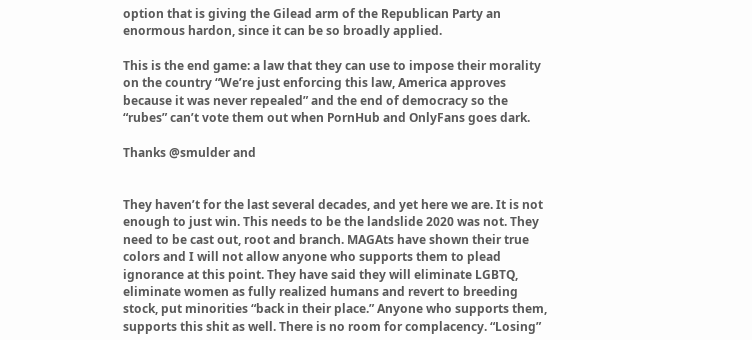option that is giving the Gilead arm of the Republican Party an enormous hardon, since it can be so broadly applied.

This is the end game: a law that they can use to impose their morality on the country “We’re just enforcing this law, America approves because it was never repealed” and the end of democracy so the “rubes” can’t vote them out when PornHub and OnlyFans goes dark.

Thanks @smulder and


They haven’t for the last several decades, and yet here we are. It is not enough to just win. This needs to be the landslide 2020 was not. They need to be cast out, root and branch. MAGAts have shown their true colors and I will not allow anyone who supports them to plead ignorance at this point. They have said they will eliminate LGBTQ, eliminate women as fully realized humans and revert to breeding stock, put minorities “back in their place.” Anyone who supports them, supports this shit as well. There is no room for complacency. “Losing”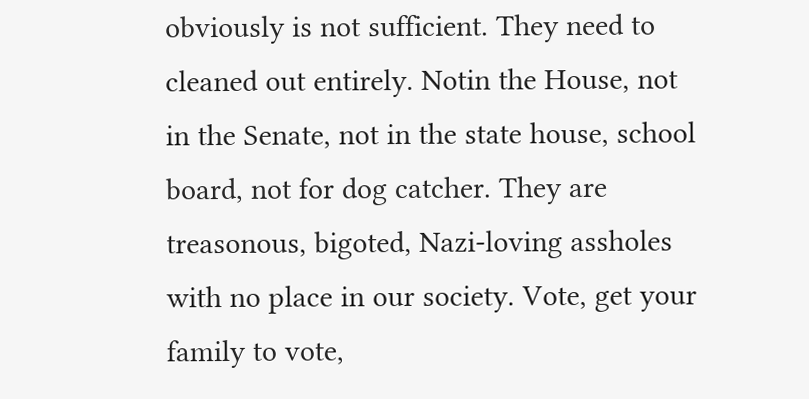obviously is not sufficient. They need to cleaned out entirely. Notin the House, not in the Senate, not in the state house, school board, not for dog catcher. They are treasonous, bigoted, Nazi-loving assholes with no place in our society. Vote, get your family to vote,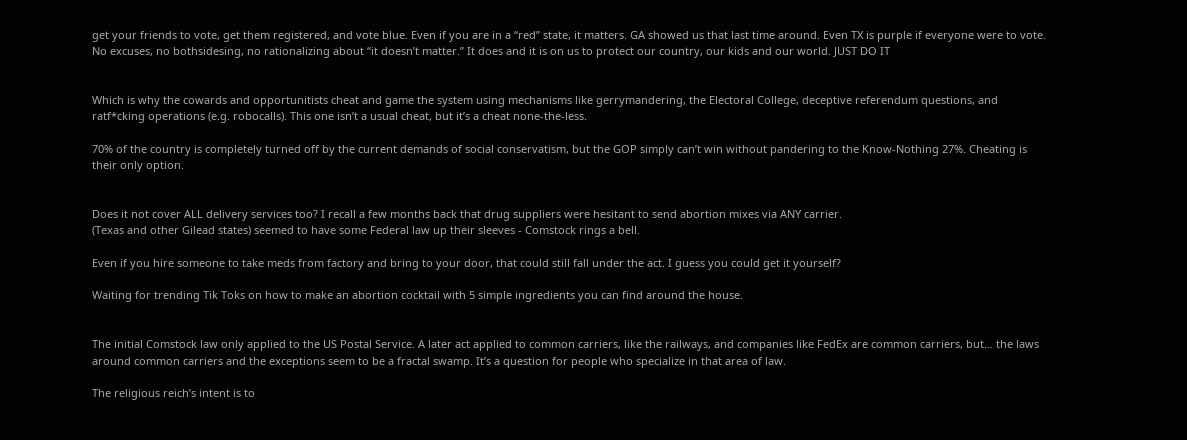get your friends to vote, get them registered, and vote blue. Even if you are in a “red” state, it matters. GA showed us that last time around. Even TX is purple if everyone were to vote. No excuses, no bothsidesing, no rationalizing about “it doesn’t matter.” It does and it is on us to protect our country, our kids and our world. JUST DO IT


Which is why the cowards and opportunitists cheat and game the system using mechanisms like gerrymandering, the Electoral College, deceptive referendum questions, and ratf*cking operations (e.g. robocalls). This one isn’t a usual cheat, but it’s a cheat none-the-less.

70% of the country is completely turned off by the current demands of social conservatism, but the GOP simply can’t win without pandering to the Know-Nothing 27%. Cheating is their only option.


Does it not cover ALL delivery services too? I recall a few months back that drug suppliers were hesitant to send abortion mixes via ANY carrier.
(Texas and other Gilead states) seemed to have some Federal law up their sleeves - Comstock rings a bell.

Even if you hire someone to take meds from factory and bring to your door, that could still fall under the act. I guess you could get it yourself?

Waiting for trending Tik Toks on how to make an abortion cocktail with 5 simple ingredients you can find around the house.


The initial Comstock law only applied to the US Postal Service. A later act applied to common carriers, like the railways, and companies like FedEx are common carriers, but… the laws around common carriers and the exceptions seem to be a fractal swamp. It’s a question for people who specialize in that area of law.

The religious reich’s intent is to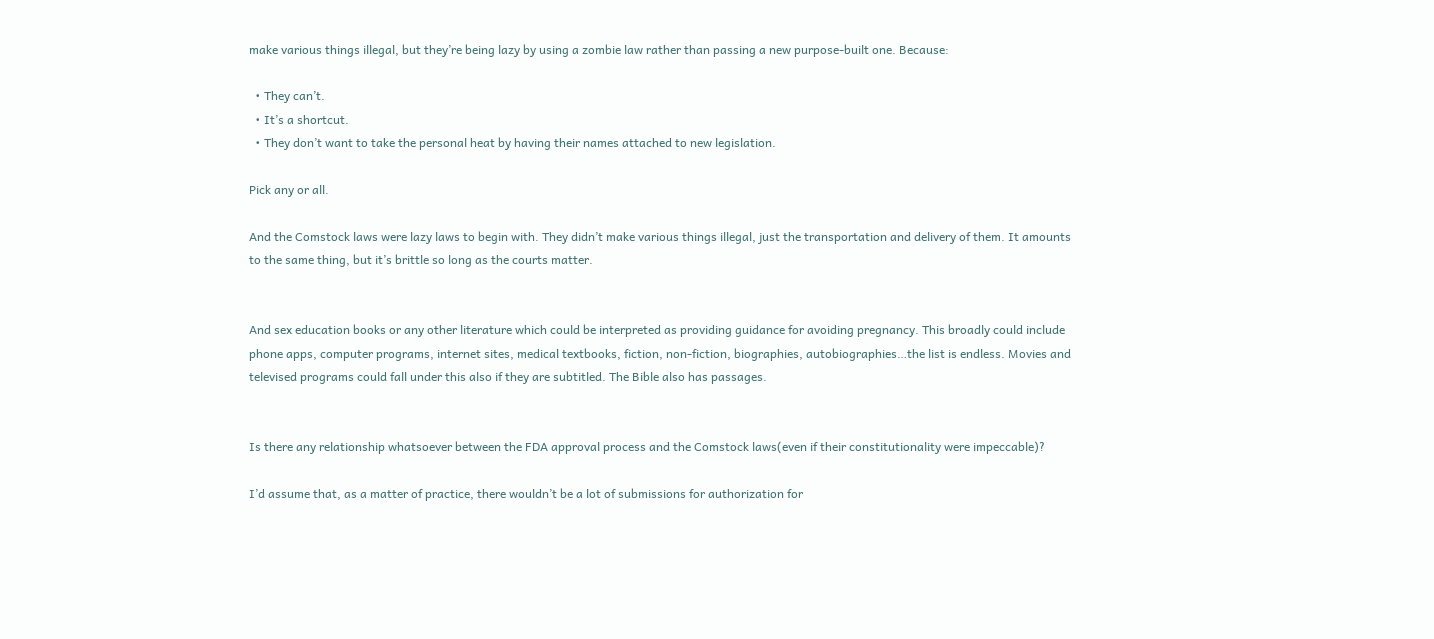make various things illegal, but they’re being lazy by using a zombie law rather than passing a new purpose-built one. Because:

  • They can’t.
  • It’s a shortcut.
  • They don’t want to take the personal heat by having their names attached to new legislation.

Pick any or all.

And the Comstock laws were lazy laws to begin with. They didn’t make various things illegal, just the transportation and delivery of them. It amounts to the same thing, but it’s brittle so long as the courts matter.


And sex education books or any other literature which could be interpreted as providing guidance for avoiding pregnancy. This broadly could include phone apps, computer programs, internet sites, medical textbooks, fiction, non-fiction, biographies, autobiographies…the list is endless. Movies and televised programs could fall under this also if they are subtitled. The Bible also has passages.


Is there any relationship whatsoever between the FDA approval process and the Comstock laws(even if their constitutionality were impeccable)?

I’d assume that, as a matter of practice, there wouldn’t be a lot of submissions for authorization for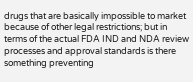drugs that are basically impossible to market because of other legal restrictions; but in terms of the actual FDA IND and NDA review processes and approval standards is there something preventing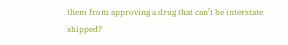them from approving a drug that can’t be interstate shipped?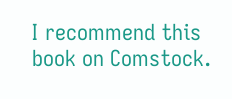I recommend this book on Comstock.